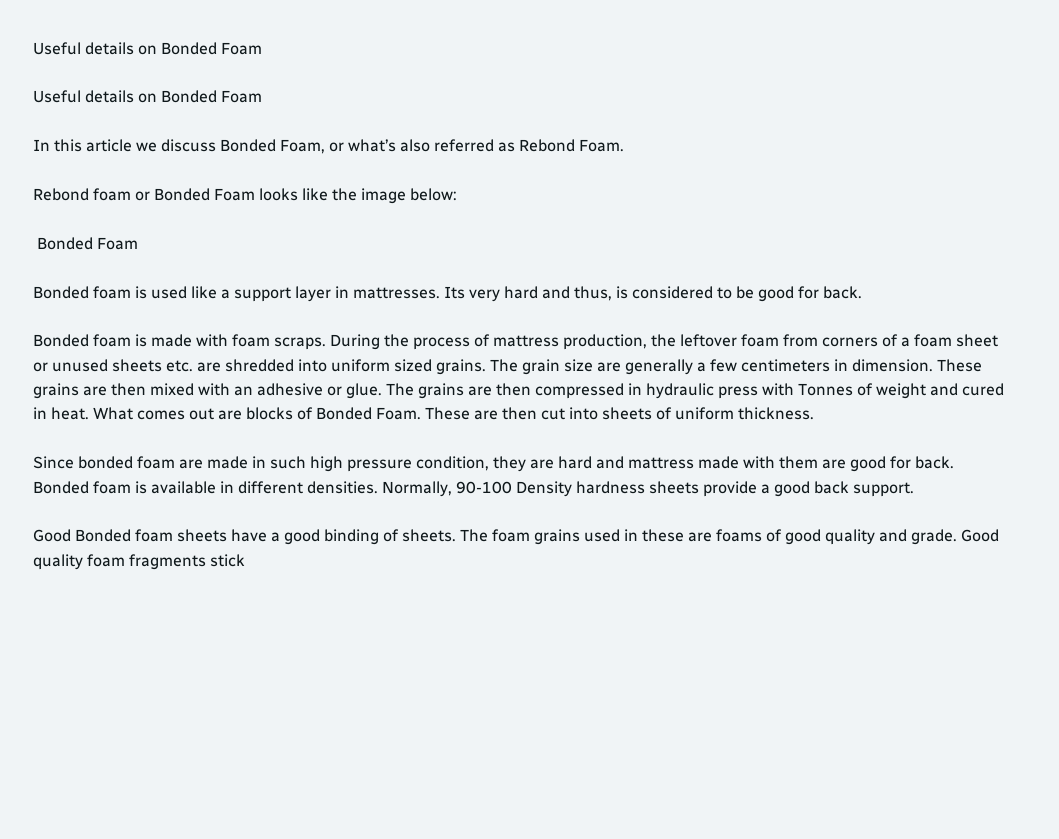Useful details on Bonded Foam

Useful details on Bonded Foam

In this article we discuss Bonded Foam, or what’s also referred as Rebond Foam.

Rebond foam or Bonded Foam looks like the image below:

 Bonded Foam

Bonded foam is used like a support layer in mattresses. Its very hard and thus, is considered to be good for back.

Bonded foam is made with foam scraps. During the process of mattress production, the leftover foam from corners of a foam sheet or unused sheets etc. are shredded into uniform sized grains. The grain size are generally a few centimeters in dimension. These grains are then mixed with an adhesive or glue. The grains are then compressed in hydraulic press with Tonnes of weight and cured in heat. What comes out are blocks of Bonded Foam. These are then cut into sheets of uniform thickness.

Since bonded foam are made in such high pressure condition, they are hard and mattress made with them are good for back. Bonded foam is available in different densities. Normally, 90-100 Density hardness sheets provide a good back support.

Good Bonded foam sheets have a good binding of sheets. The foam grains used in these are foams of good quality and grade. Good quality foam fragments stick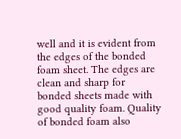well and it is evident from the edges of the bonded foam sheet. The edges are clean and sharp for bonded sheets made with good quality foam. Quality of bonded foam also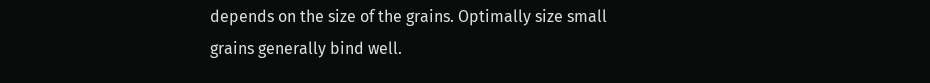depends on the size of the grains. Optimally size small grains generally bind well.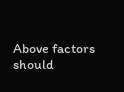Above factors should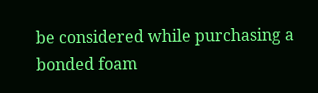be considered while purchasing a bonded foam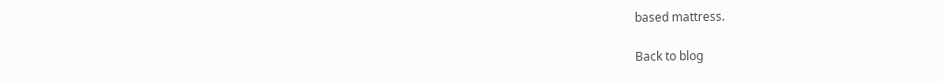based mattress.

Back to blog